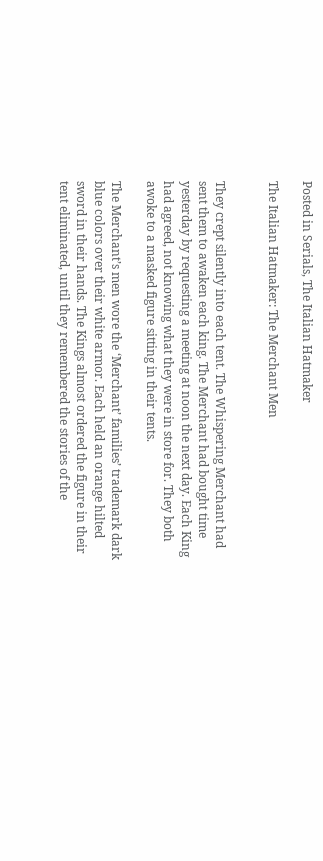Posted in Serials, The Italian Hatmaker

The Italian Hatmaker: The Merchant Men


They crept silently into each tent. The Whispering Merchant had sent them to awaken each king. The Merchant had bought time yesterday by requesting a meeting at noon the next day. Each King had agreed, not knowing what they were in store for. They both awoke to a masked figure sitting in their tents.

The Merchant’s men wore the ‘Merchant’ families’ trademark dark blue colors over their white armor. Each held an orange hilted sword in their hands. The Kings almost ordered the figure in their tent eliminated, until they remembered the stories of the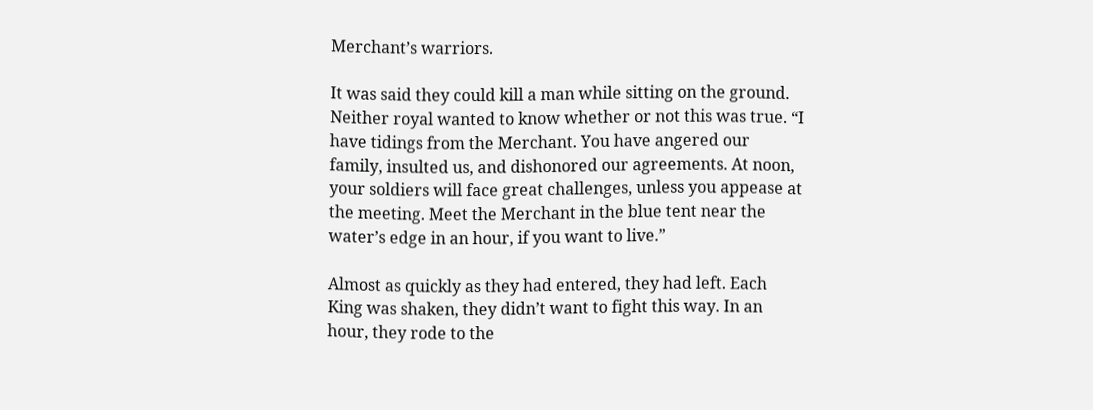Merchant’s warriors.

It was said they could kill a man while sitting on the ground. Neither royal wanted to know whether or not this was true. “I have tidings from the Merchant. You have angered our family, insulted us, and dishonored our agreements. At noon, your soldiers will face great challenges, unless you appease at the meeting. Meet the Merchant in the blue tent near the water’s edge in an hour, if you want to live.”

Almost as quickly as they had entered, they had left. Each King was shaken, they didn’t want to fight this way. In an hour, they rode to the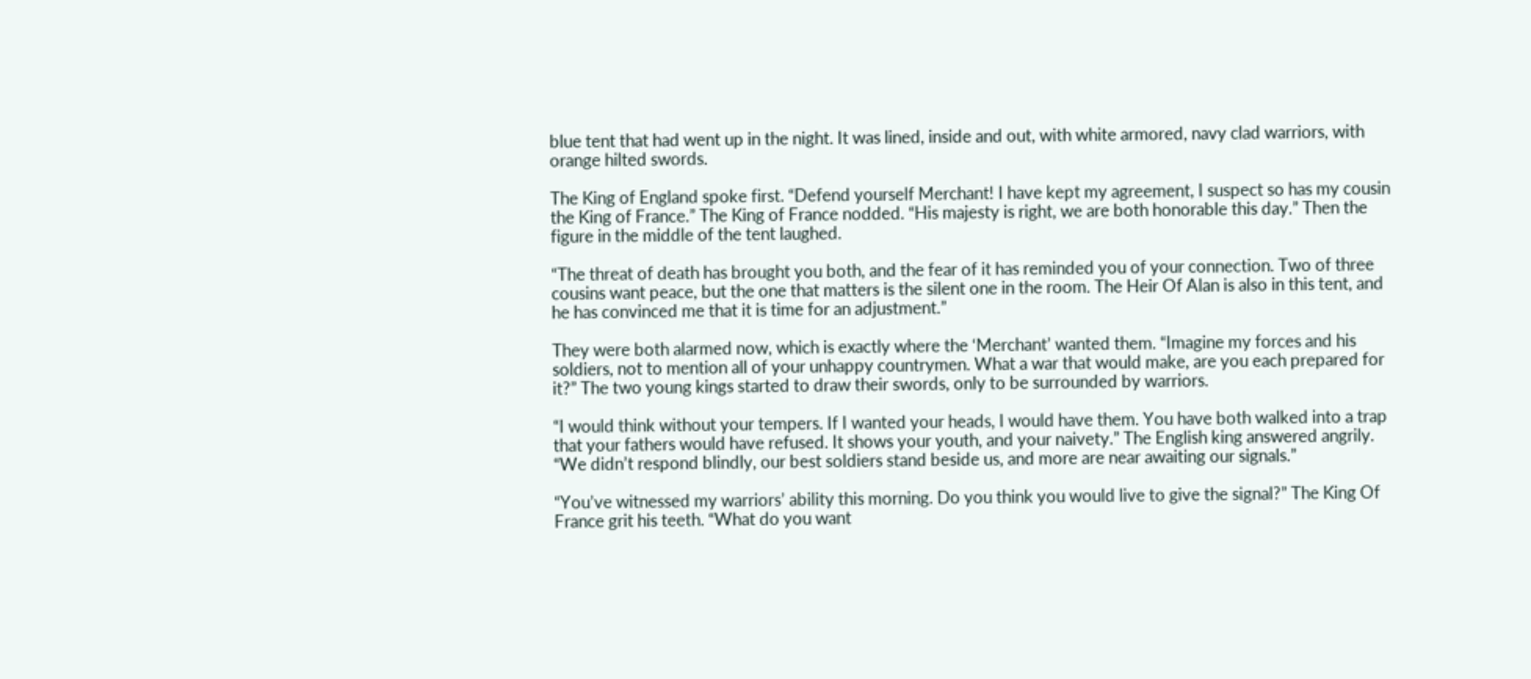blue tent that had went up in the night. It was lined, inside and out, with white armored, navy clad warriors, with orange hilted swords.

The King of England spoke first. “Defend yourself Merchant! I have kept my agreement, I suspect so has my cousin the King of France.” The King of France nodded. “His majesty is right, we are both honorable this day.” Then the figure in the middle of the tent laughed.

“The threat of death has brought you both, and the fear of it has reminded you of your connection. Two of three cousins want peace, but the one that matters is the silent one in the room. The Heir Of Alan is also in this tent, and he has convinced me that it is time for an adjustment.”

They were both alarmed now, which is exactly where the ‘Merchant’ wanted them. “Imagine my forces and his soldiers, not to mention all of your unhappy countrymen. What a war that would make, are you each prepared for it?” The two young kings started to draw their swords, only to be surrounded by warriors.

“I would think without your tempers. If I wanted your heads, I would have them. You have both walked into a trap that your fathers would have refused. It shows your youth, and your naivety.” The English king answered angrily. “We didn’t respond blindly, our best soldiers stand beside us, and more are near awaiting our signals.”

“You’ve witnessed my warriors’ ability this morning. Do you think you would live to give the signal?” The King Of France grit his teeth. “What do you want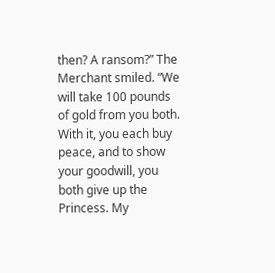then? A ransom?” The Merchant smiled. “We will take 100 pounds of gold from you both. With it, you each buy peace, and to show your goodwill, you both give up the Princess. My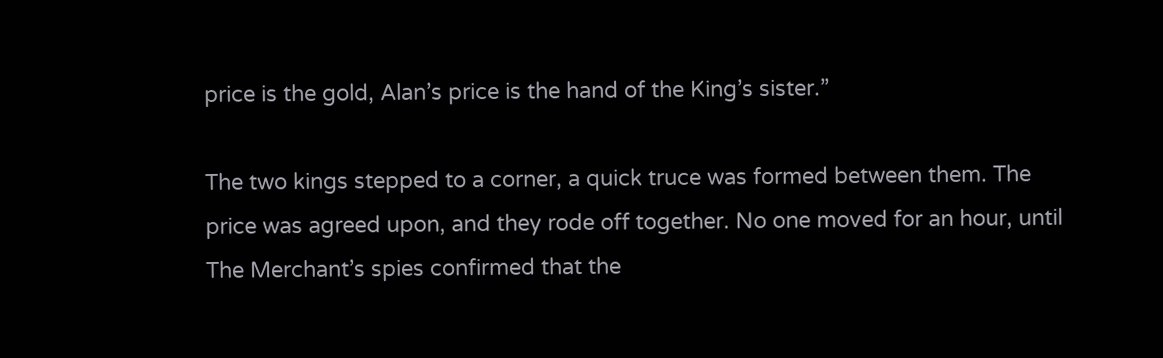price is the gold, Alan’s price is the hand of the King’s sister.”

The two kings stepped to a corner, a quick truce was formed between them. The price was agreed upon, and they rode off together. No one moved for an hour, until The Merchant’s spies confirmed that the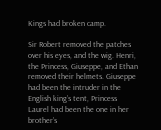Kings had broken camp.

Sir Robert removed the patches over his eyes, and the wig. Henri, the Princess, Giuseppe, and Ethan removed their helmets. Giuseppe had been the intruder in the English king’s tent, Princess Laurel had been the one in her brother’s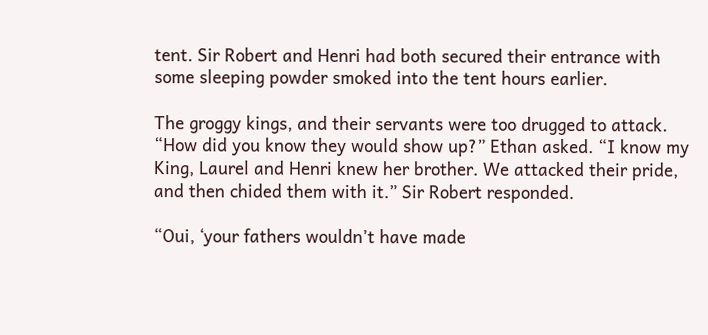tent. Sir Robert and Henri had both secured their entrance with some sleeping powder smoked into the tent hours earlier.

The groggy kings, and their servants were too drugged to attack. “How did you know they would show up?” Ethan asked. “I know my King, Laurel and Henri knew her brother. We attacked their pride, and then chided them with it.” Sir Robert responded.

“Oui, ‘your fathers wouldn’t have made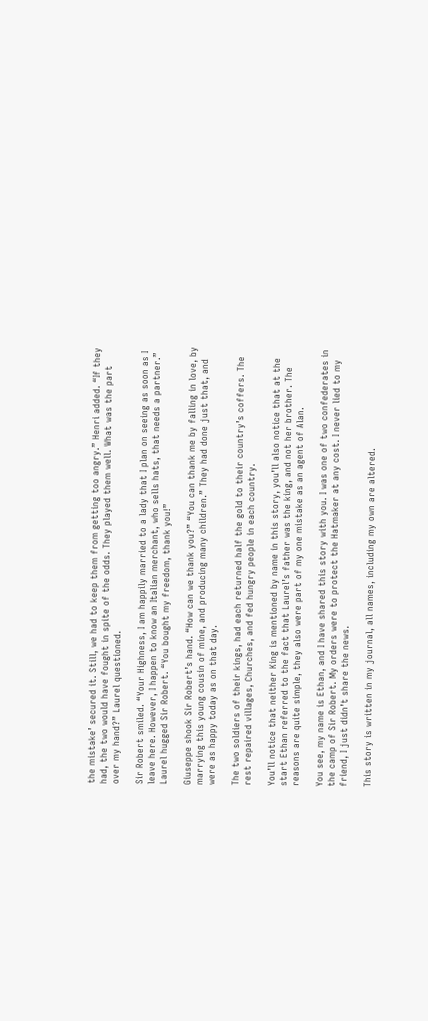the mistake’ secured it. Still, we had to keep them from getting too angry.” Henri added. “If they had, the two would have fought in spite of the odds. They played them well. What was the part over my hand?” Laurel questioned.

Sir Robert smiled. “Your Highness, I am happily married to a lady that I plan on seeing as soon as I leave here. However, I happen to know an Italian merchant, who sells hats, that needs a partner.” Laurel hugged Sir Robert. “You bought my freedom, thank you!”

Giuseppe shook Sir Robert’s hand. “How can we thank you?” “You can thank me by falling in love, by marrying this young cousin of mine, and producing many children.” They had done just that, and were as happy today as on that day.

The two soldiers of their kings, had each returned half the gold to their country’s coffers. The rest repaired villages, Churches, and fed hungry people in each country.

You’ll notice that neither King is mentioned by name in this story, you’ll also notice that at the start Ethan referred to the fact that Laurel’s father was the king, and not her brother. The reasons are quite simple, they also were part of my one mistake as an agent of Alan.

You see, my name is Ethan, and I have shared this story with you. I was one of two confederates in the camp of Sir Robert. My orders were to protect the Hatmaker at any cost. I never lied to my friend, I just didn’t share the news.

This story is written in my journal, all names, including my own are altered.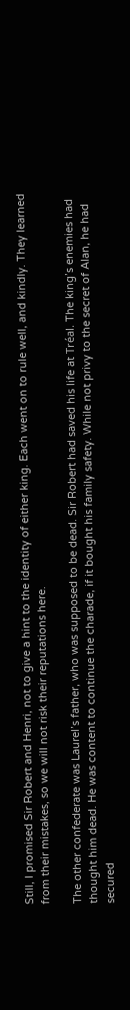Still, I promised Sir Robert and Henri, not to give a hint to the identity of either king. Each went on to rule well, and kindly. They learned from their mistakes, so we will not risk their reputations here.

The other confederate was Laurel’s father, who was supposed to be dead. Sir Robert had saved his life at Tréal. The king’s enemies had thought him dead. He was content to continue the charade, if it bought his family safety. While not privy to the secret of Alan, he had secured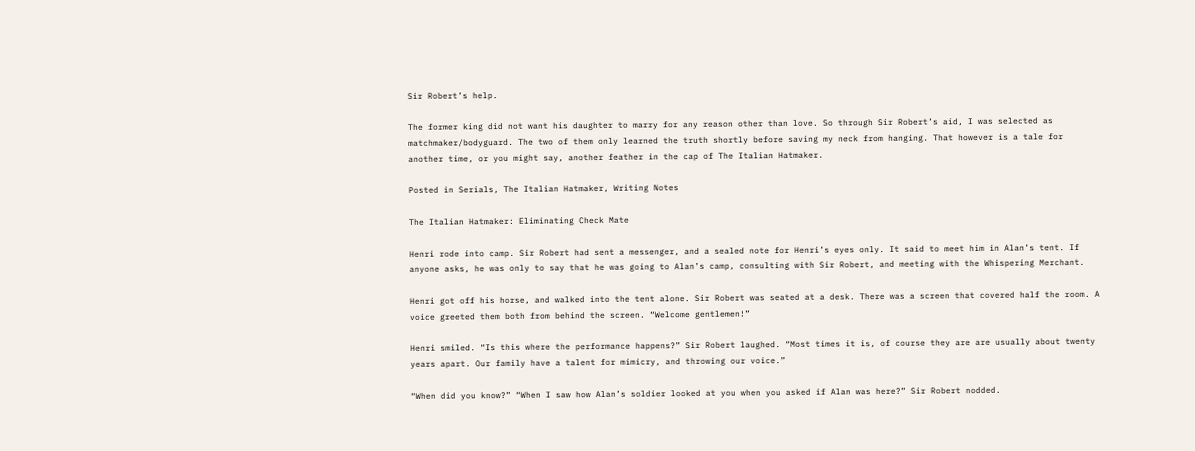Sir Robert’s help.

The former king did not want his daughter to marry for any reason other than love. So through Sir Robert’s aid, I was selected as matchmaker/bodyguard. The two of them only learned the truth shortly before saving my neck from hanging. That however is a tale for another time, or you might say, another feather in the cap of The Italian Hatmaker.

Posted in Serials, The Italian Hatmaker, Writing Notes

The Italian Hatmaker: Eliminating Check Mate

Henri rode into camp. Sir Robert had sent a messenger, and a sealed note for Henri’s eyes only. It said to meet him in Alan’s tent. If anyone asks, he was only to say that he was going to Alan’s camp, consulting with Sir Robert, and meeting with the Whispering Merchant.

Henri got off his horse, and walked into the tent alone. Sir Robert was seated at a desk. There was a screen that covered half the room. A voice greeted them both from behind the screen. “Welcome gentlemen!”

Henri smiled. “Is this where the performance happens?” Sir Robert laughed. “Most times it is, of course they are are usually about twenty years apart. Our family have a talent for mimicry, and throwing our voice.”

“When did you know?” “When I saw how Alan’s soldier looked at you when you asked if Alan was here?” Sir Robert nodded.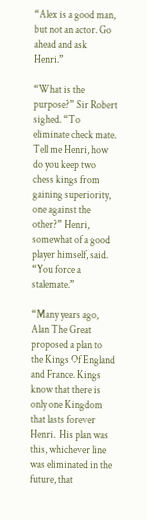“Alex is a good man, but not an actor. Go ahead and ask Henri.”

“What is the purpose?” Sir Robert sighed. “To eliminate check mate. Tell me Henri, how do you keep two chess kings from gaining superiority, one against the other?” Henri, somewhat of a good player himself, said. “You force a stalemate.”

“Many years ago, Alan The Great proposed a plan to the Kings Of England and France. Kings know that there is only one Kingdom that lasts forever Henri.  His plan was this, whichever line was eliminated in the future, that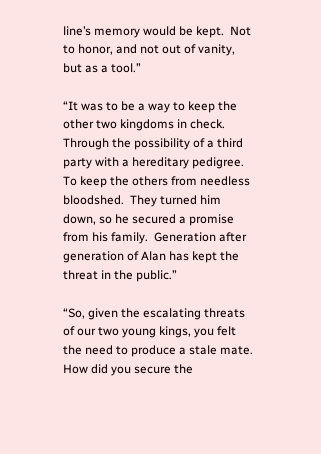line’s memory would be kept.  Not to honor, and not out of vanity, but as a tool.”

“It was to be a way to keep the other two kingdoms in check. Through the possibility of a third party with a hereditary pedigree. To keep the others from needless bloodshed.  They turned him down, so he secured a promise from his family.  Generation after generation of Alan has kept the threat in the public.”

“So, given the escalating threats of our two young kings, you felt the need to produce a stale mate.  How did you secure the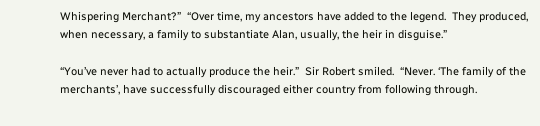Whispering Merchant?”  “Over time, my ancestors have added to the legend.  They produced, when necessary, a family to substantiate Alan, usually, the heir in disguise.”

“You’ve never had to actually produce the heir.”  Sir Robert smiled.  “Never. ‘The family of the merchants’, have successfully discouraged either country from following through.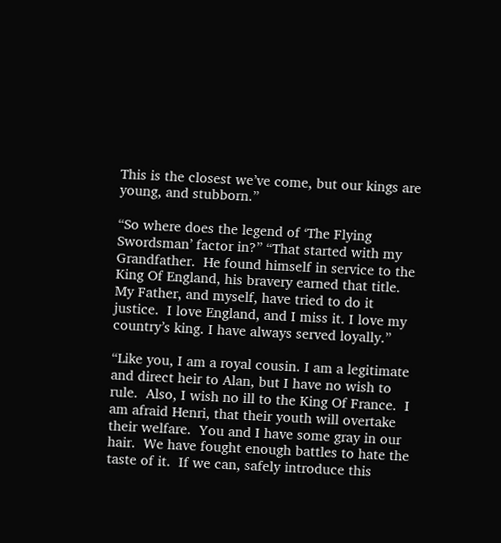This is the closest we’ve come, but our kings are young, and stubborn.”

“So where does the legend of ‘The Flying Swordsman’ factor in?” “That started with my Grandfather.  He found himself in service to the King Of England, his bravery earned that title.  My Father, and myself, have tried to do it justice.  I love England, and I miss it. I love my country’s king. I have always served loyally.”

“Like you, I am a royal cousin. I am a legitimate and direct heir to Alan, but I have no wish to rule.  Also, I wish no ill to the King Of France.  I am afraid Henri, that their youth will overtake their welfare.  You and I have some gray in our hair.  We have fought enough battles to hate the taste of it.  If we can, safely introduce this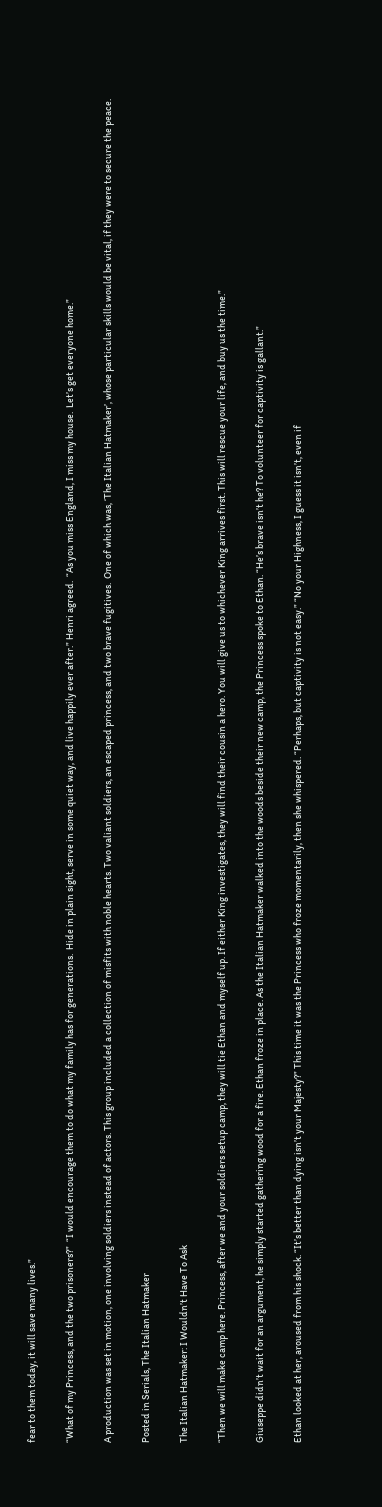fear to them today, it will save many lives.”

“What of my Princess, and the two prisoners?”  “I would encourage them to do what my family has for generations.  Hide in plain sight, serve in some quiet way, and live happily ever after.” Henri agreed.  “As you miss England, I miss my house.  Let’s get everyone home.”

A production was set in motion, one involving soldiers instead of actors. This group included a collection of misfits with noble hearts. Two valiant soldiers, an escaped princess, and two brave fugitives.  One of which was, ‘The Italian Hatmaker’, whose particular skills would be vital, if they were to secure the peace.

Posted in Serials, The Italian Hatmaker

The Italian Hatmaker: I Wouldn’t Have To Ask

“Then we will make camp here. Princess, after we and your soldiers setup camp, they will tie Ethan and myself up. If either King investigates, they will find their cousin a hero. You will give us to whichever King arrives first. This will rescue your life, and buy us the time.”

Giuseppe didn’t wait for an argument, he simply started gathering wood for a fire. Ethan froze in place. As the Italian Hatmaker walked into the woods beside their new camp, the Princess spoke to Ethan. “He’s brave isn’t he? To volunteer for captivity is gallant.”

Ethan looked at her, aroused from his shock. “It’s better than dying isn’t your Majesty?” This time it was the Princess who froze momentarily, then she whispered. “Perhaps, but captivity is not easy.” “No your Highness, I guess it isn’t, even if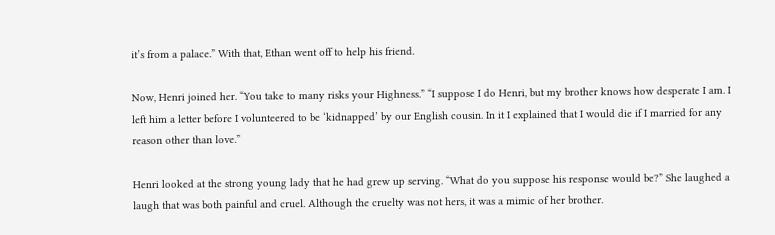it’s from a palace.” With that, Ethan went off to help his friend.

Now, Henri joined her. “You take to many risks your Highness.” “I suppose I do Henri, but my brother knows how desperate I am. I left him a letter before I volunteered to be ‘kidnapped’ by our English cousin. In it I explained that I would die if I married for any reason other than love.”

Henri looked at the strong young lady that he had grew up serving. “What do you suppose his response would be?” She laughed a laugh that was both painful and cruel. Although the cruelty was not hers, it was a mimic of her brother.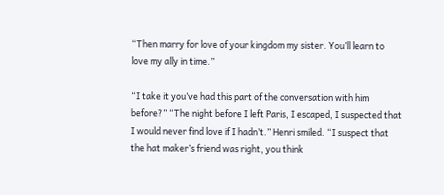“Then marry for love of your kingdom my sister. You’ll learn to love my ally in time.”

“I take it you’ve had this part of the conversation with him before?” “The night before I left Paris, I escaped, I suspected that I would never find love if I hadn’t.” Henri smiled. “I suspect that the hat maker’s friend was right, you think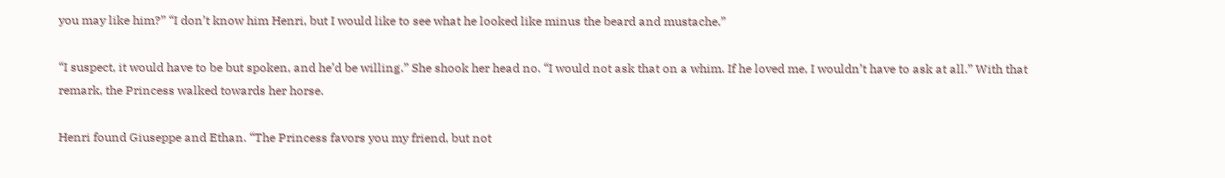you may like him?” “I don’t know him Henri, but I would like to see what he looked like minus the beard and mustache.”

“I suspect, it would have to be but spoken, and he’d be willing.” She shook her head no. “I would not ask that on a whim. If he loved me, I wouldn’t have to ask at all.” With that remark, the Princess walked towards her horse.

Henri found Giuseppe and Ethan. “The Princess favors you my friend, but not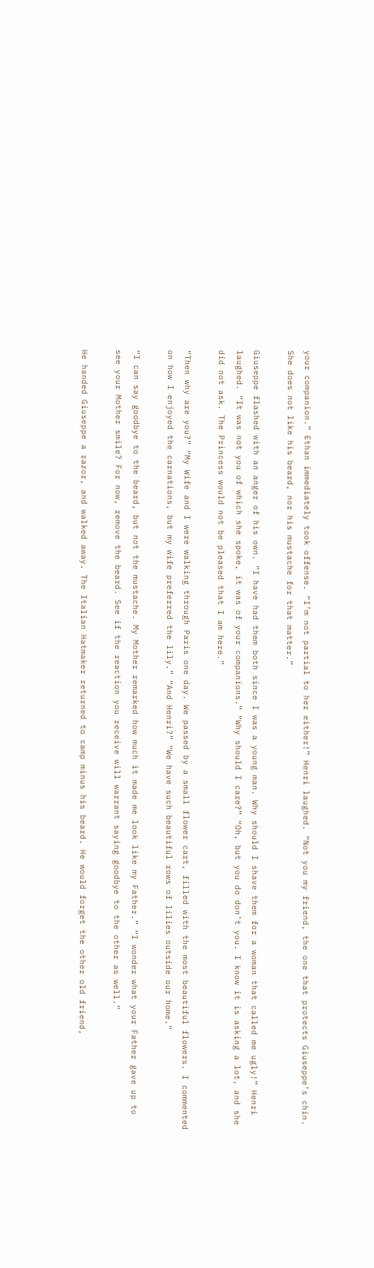your companion.” Ethan immediately took offense. “I’m not partial to her either!” Henri laughed. “Not you my friend, the one that protects Giuseppe’s chin. She does not like his beard, nor his mustache for that matter.”

Giuseppe flashed with an anger of his own. “I have had them both since I was a young man. Why should I shave them for a woman that called me ugly!” Henri laughed. “It was not you of which she spoke, it was of your companions.” “Why should I care?” “Oh, but you do don’t you. I know it is asking a lot, and she did not ask. The Princess would not be pleased that I am here.”

“Then why are you?” “My Wife and I were walking through Paris one day. We passed by a small flower cart, filled with the most beautiful flowers. I commented on how I enjoyed the carnations, but my wife preferred the lily.” “And Henri?” “We have such beautiful rows of lilies outside our home.”

“I can say goodbye to the beard, but not the mustache. My Mother remarked how much it made me look like my Father.” “I wonder what your Father gave up to see your Mother smile? For now, remove the beard. See if the reaction you receive will warrant saying goodbye to the other as well.”

He handed Giuseppe a razor, and walked away. The Italian Hatmaker returned to camp minus his beard. He would forget the other old friend,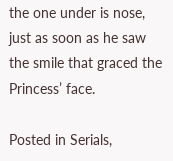the one under is nose, just as soon as he saw the smile that graced the Princess’ face.

Posted in Serials,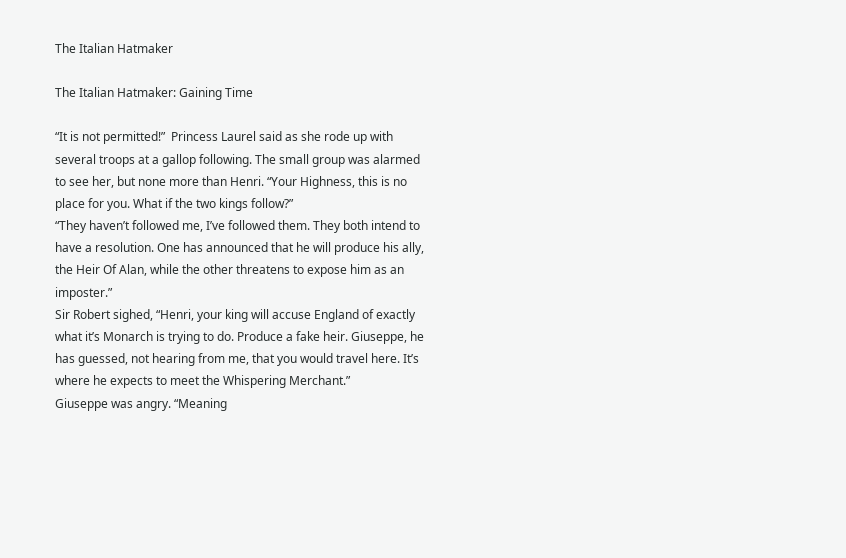The Italian Hatmaker

The Italian Hatmaker: Gaining Time

“It is not permitted!”  Princess Laurel said as she rode up with several troops at a gallop following. The small group was alarmed to see her, but none more than Henri. “Your Highness, this is no place for you. What if the two kings follow?”
“They haven’t followed me, I’ve followed them. They both intend to have a resolution. One has announced that he will produce his ally, the Heir Of Alan, while the other threatens to expose him as an imposter.”
Sir Robert sighed, “Henri, your king will accuse England of exactly what it’s Monarch is trying to do. Produce a fake heir. Giuseppe, he has guessed, not hearing from me, that you would travel here. It’s where he expects to meet the Whispering Merchant.”
Giuseppe was angry. “Meaning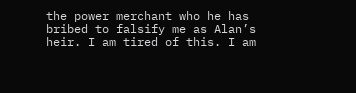the power merchant who he has bribed to falsify me as Alan’s heir. I am tired of this. I am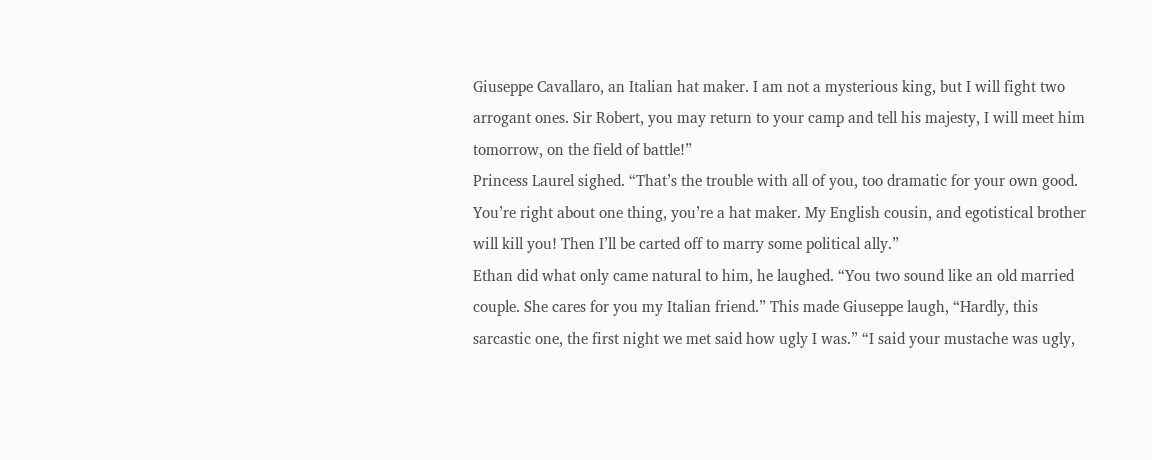Giuseppe Cavallaro, an Italian hat maker. I am not a mysterious king, but I will fight two arrogant ones. Sir Robert, you may return to your camp and tell his majesty, I will meet him tomorrow, on the field of battle!”
Princess Laurel sighed. “That’s the trouble with all of you, too dramatic for your own good. You’re right about one thing, you’re a hat maker. My English cousin, and egotistical brother will kill you! Then I’ll be carted off to marry some political ally.”
Ethan did what only came natural to him, he laughed. “You two sound like an old married couple. She cares for you my Italian friend.” This made Giuseppe laugh, “Hardly, this sarcastic one, the first night we met said how ugly I was.” “I said your mustache was ugly,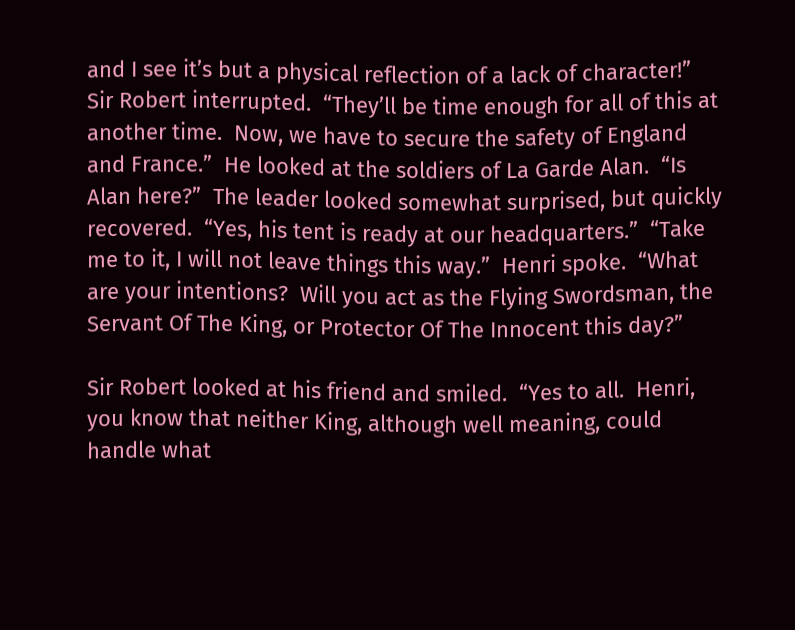and I see it’s but a physical reflection of a lack of character!”
Sir Robert interrupted.  “They’ll be time enough for all of this at another time.  Now, we have to secure the safety of England and France.”  He looked at the soldiers of La Garde Alan.  “Is Alan here?”  The leader looked somewhat surprised, but quickly recovered.  “Yes, his tent is ready at our headquarters.”  “Take me to it, I will not leave things this way.”  Henri spoke.  “What are your intentions?  Will you act as the Flying Swordsman, the Servant Of The King, or Protector Of The Innocent this day?”

Sir Robert looked at his friend and smiled.  “Yes to all.  Henri, you know that neither King, although well meaning, could handle what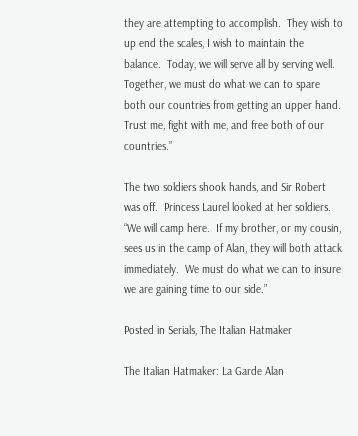they are attempting to accomplish.  They wish to up end the scales, I wish to maintain the balance.  Today, we will serve all by serving well.  Together, we must do what we can to spare both our countries from getting an upper hand.  Trust me, fight with me, and free both of our countries.”

The two soldiers shook hands, and Sir Robert was off.  Princess Laurel looked at her soldiers. “We will camp here.  If my brother, or my cousin, sees us in the camp of Alan, they will both attack immediately.  We must do what we can to insure we are gaining time to our side.”

Posted in Serials, The Italian Hatmaker

The Italian Hatmaker: La Garde Alan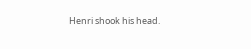Henri shook his head.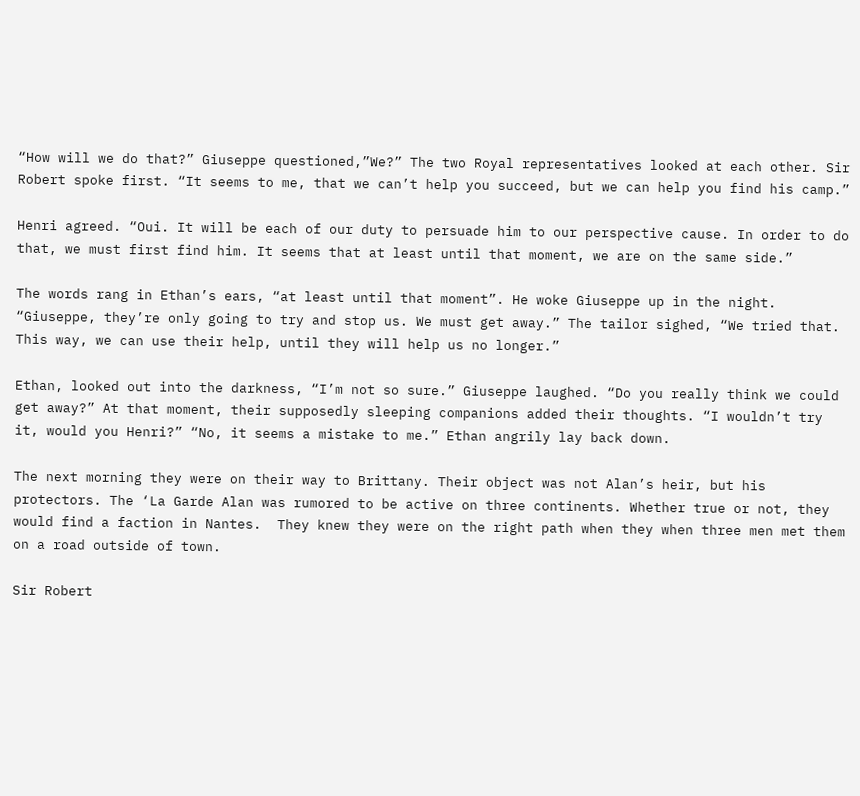“How will we do that?” Giuseppe questioned,”We?” The two Royal representatives looked at each other. Sir Robert spoke first. “It seems to me, that we can’t help you succeed, but we can help you find his camp.”

Henri agreed. “Oui. It will be each of our duty to persuade him to our perspective cause. In order to do that, we must first find him. It seems that at least until that moment, we are on the same side.”

The words rang in Ethan’s ears, “at least until that moment”. He woke Giuseppe up in the night. “Giuseppe, they’re only going to try and stop us. We must get away.” The tailor sighed, “We tried that. This way, we can use their help, until they will help us no longer.”

Ethan, looked out into the darkness, “I’m not so sure.” Giuseppe laughed. “Do you really think we could get away?” At that moment, their supposedly sleeping companions added their thoughts. “I wouldn’t try it, would you Henri?” “No, it seems a mistake to me.” Ethan angrily lay back down.

The next morning they were on their way to Brittany. Their object was not Alan’s heir, but his protectors. The ‘La Garde Alan was rumored to be active on three continents. Whether true or not, they would find a faction in Nantes.  They knew they were on the right path when they when three men met them on a road outside of town.

Sir Robert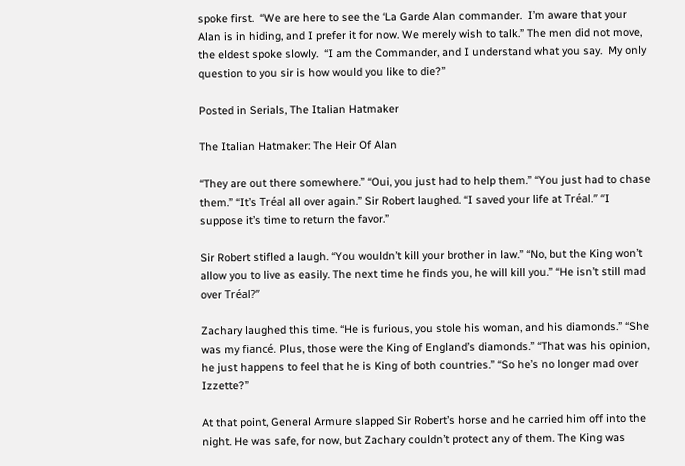spoke first.  “We are here to see the ‘La Garde Alan commander.  I’m aware that your Alan is in hiding, and I prefer it for now. We merely wish to talk.” The men did not move, the eldest spoke slowly.  “I am the Commander, and I understand what you say.  My only question to you sir is how would you like to die?”

Posted in Serials, The Italian Hatmaker

The Italian Hatmaker: The Heir Of Alan

“They are out there somewhere.” “Oui, you just had to help them.” “You just had to chase them.” “It’s Tréal all over again.” Sir Robert laughed. “I saved your life at Tréal.” “I suppose it’s time to return the favor.”

Sir Robert stifled a laugh. “You wouldn’t kill your brother in law.” “No, but the King won’t allow you to live as easily. The next time he finds you, he will kill you.” “He isn’t still mad over Tréal?”

Zachary laughed this time. “He is furious, you stole his woman, and his diamonds.” “She was my fiancé. Plus, those were the King of England’s diamonds.” “That was his opinion, he just happens to feel that he is King of both countries.” “So he’s no longer mad over Izzette?”

At that point, General Armure slapped Sir Robert’s horse and he carried him off into the night. He was safe, for now, but Zachary couldn’t protect any of them. The King was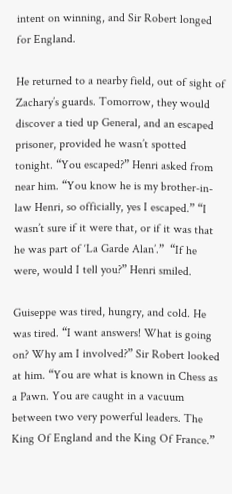intent on winning, and Sir Robert longed for England.

He returned to a nearby field, out of sight of Zachary’s guards. Tomorrow, they would discover a tied up General, and an escaped prisoner, provided he wasn’t spotted tonight. “You escaped?” Henri asked from near him. “You know he is my brother-in-law Henri, so officially, yes I escaped.” “I wasn’t sure if it were that, or if it was that he was part of ‘La Garde Alan’.”  “If he were, would I tell you?” Henri smiled.

Guiseppe was tired, hungry, and cold. He was tired. “I want answers! What is going on? Why am I involved?” Sir Robert looked at him. “You are what is known in Chess as a Pawn. You are caught in a vacuum between two very powerful leaders. The King Of England and the King Of France.”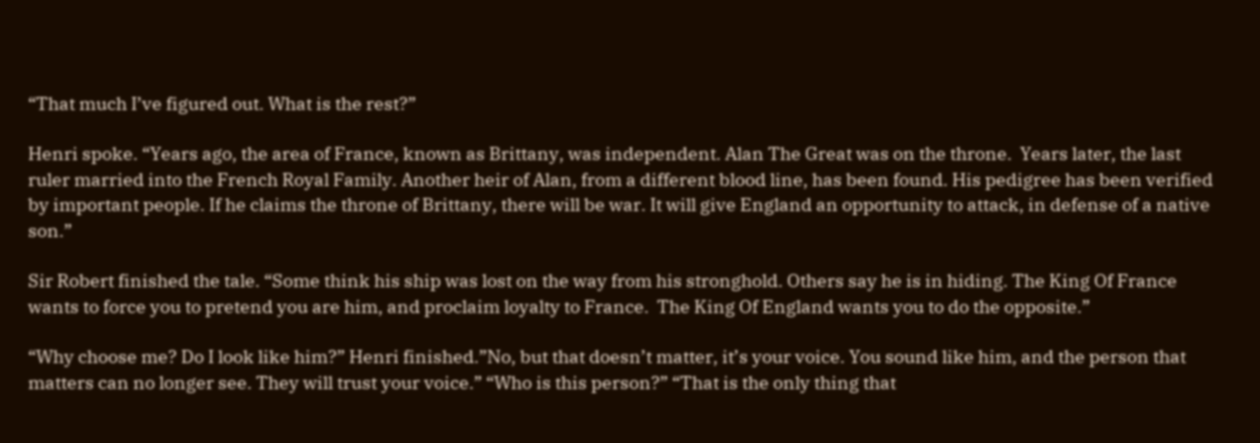“That much I’ve figured out. What is the rest?”

Henri spoke. “Years ago, the area of France, known as Brittany, was independent. Alan The Great was on the throne.  Years later, the last ruler married into the French Royal Family. Another heir of Alan, from a different blood line, has been found. His pedigree has been verified by important people. If he claims the throne of Brittany, there will be war. It will give England an opportunity to attack, in defense of a native son.”

Sir Robert finished the tale. “Some think his ship was lost on the way from his stronghold. Others say he is in hiding. The King Of France wants to force you to pretend you are him, and proclaim loyalty to France.  The King Of England wants you to do the opposite.”

“Why choose me? Do I look like him?” Henri finished.”No, but that doesn’t matter, it’s your voice. You sound like him, and the person that matters can no longer see. They will trust your voice.” “Who is this person?” “That is the only thing that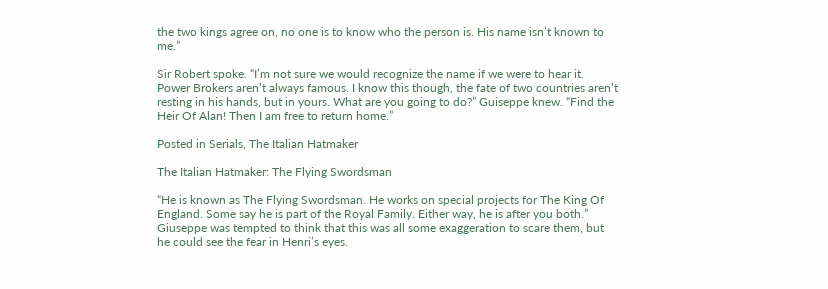the two kings agree on, no one is to know who the person is. His name isn’t known to me.”

Sir Robert spoke. “I’m not sure we would recognize the name if we were to hear it. Power Brokers aren’t always famous. I know this though, the fate of two countries aren’t resting in his hands, but in yours. What are you going to do?” Guiseppe knew. “Find the Heir Of Alan! Then I am free to return home.”

Posted in Serials, The Italian Hatmaker

The Italian Hatmaker: The Flying Swordsman

“He is known as The Flying Swordsman. He works on special projects for The King Of England. Some say he is part of the Royal Family. Either way, he is after you both.” Giuseppe was tempted to think that this was all some exaggeration to scare them, but he could see the fear in Henri’s eyes.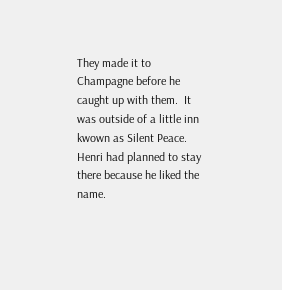They made it to Champagne before he caught up with them.  It was outside of a little inn kwown as Silent Peace.  Henri had planned to stay there because he liked the name.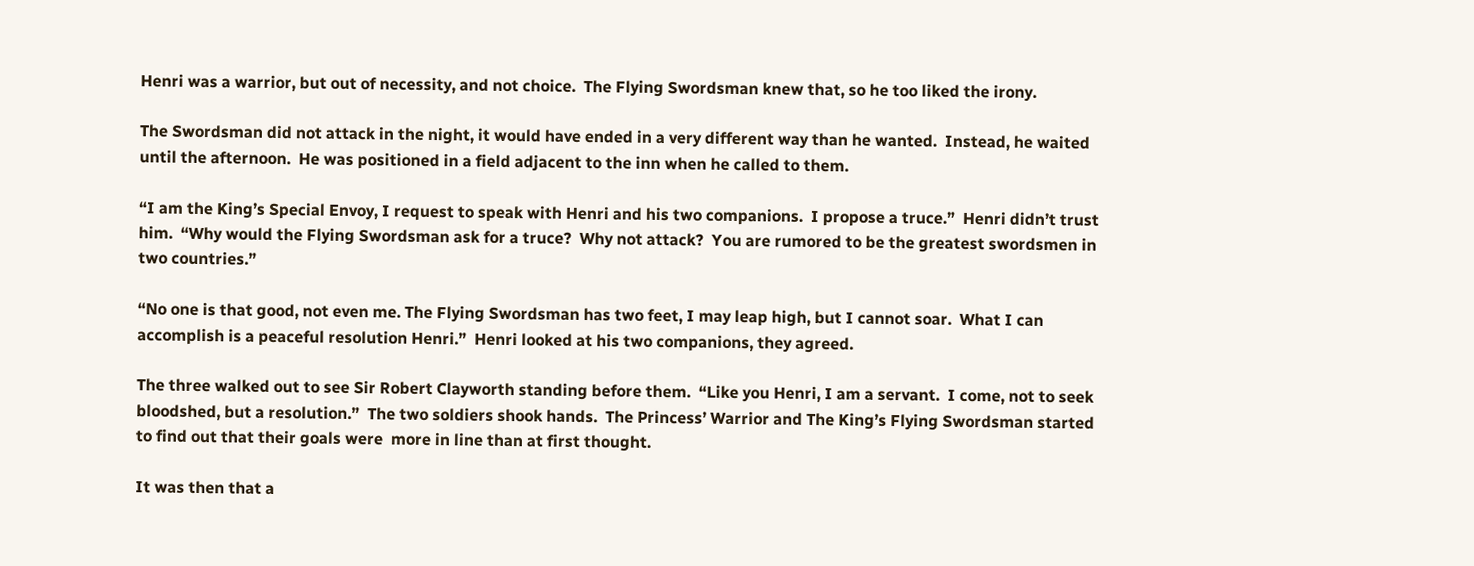Henri was a warrior, but out of necessity, and not choice.  The Flying Swordsman knew that, so he too liked the irony.

The Swordsman did not attack in the night, it would have ended in a very different way than he wanted.  Instead, he waited until the afternoon.  He was positioned in a field adjacent to the inn when he called to them.

“I am the King’s Special Envoy, I request to speak with Henri and his two companions.  I propose a truce.”  Henri didn’t trust him.  “Why would the Flying Swordsman ask for a truce?  Why not attack?  You are rumored to be the greatest swordsmen in two countries.”

“No one is that good, not even me. The Flying Swordsman has two feet, I may leap high, but I cannot soar.  What I can accomplish is a peaceful resolution Henri.”  Henri looked at his two companions, they agreed.

The three walked out to see Sir Robert Clayworth standing before them.  “Like you Henri, I am a servant.  I come, not to seek bloodshed, but a resolution.”  The two soldiers shook hands.  The Princess’ Warrior and The King’s Flying Swordsman started to find out that their goals were  more in line than at first thought.

It was then that a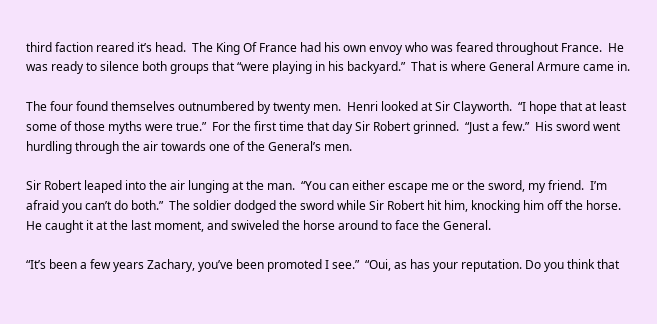third faction reared it’s head.  The King Of France had his own envoy who was feared throughout France.  He was ready to silence both groups that “were playing in his backyard.”  That is where General Armure came in.

The four found themselves outnumbered by twenty men.  Henri looked at Sir Clayworth.  “I hope that at least some of those myths were true.”  For the first time that day Sir Robert grinned.  “Just a few.”  His sword went hurdling through the air towards one of the General’s men.

Sir Robert leaped into the air lunging at the man.  “You can either escape me or the sword, my friend.  I’m afraid you can’t do both.”  The soldier dodged the sword while Sir Robert hit him, knocking him off the horse.  He caught it at the last moment, and swiveled the horse around to face the General.

“It’s been a few years Zachary, you’ve been promoted I see.”  “Oui, as has your reputation. Do you think that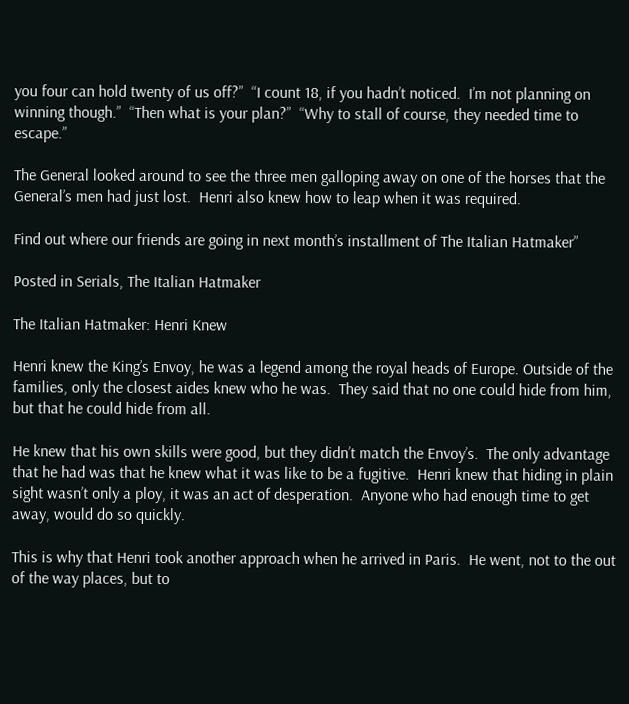you four can hold twenty of us off?”  “I count 18, if you hadn’t noticed.  I’m not planning on winning though.”  “Then what is your plan?”  “Why to stall of course, they needed time to escape.”

The General looked around to see the three men galloping away on one of the horses that the General’s men had just lost.  Henri also knew how to leap when it was required.

Find out where our friends are going in next month’s installment of The Italian Hatmaker”

Posted in Serials, The Italian Hatmaker

The Italian Hatmaker: Henri Knew

Henri knew the King’s Envoy, he was a legend among the royal heads of Europe. Outside of the families, only the closest aides knew who he was.  They said that no one could hide from him, but that he could hide from all.

He knew that his own skills were good, but they didn’t match the Envoy’s.  The only advantage that he had was that he knew what it was like to be a fugitive.  Henri knew that hiding in plain sight wasn’t only a ploy, it was an act of desperation.  Anyone who had enough time to get away, would do so quickly.

This is why that Henri took another approach when he arrived in Paris.  He went, not to the out of the way places, but to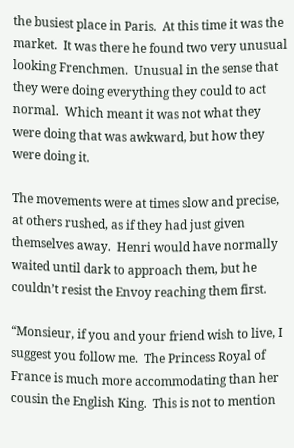the busiest place in Paris.  At this time it was the market.  It was there he found two very unusual looking Frenchmen.  Unusual in the sense that they were doing everything they could to act normal.  Which meant it was not what they were doing that was awkward, but how they were doing it.

The movements were at times slow and precise, at others rushed, as if they had just given themselves away.  Henri would have normally waited until dark to approach them, but he couldn’t resist the Envoy reaching them first.

“Monsieur, if you and your friend wish to live, I suggest you follow me.  The Princess Royal of France is much more accommodating than her cousin the English King.  This is not to mention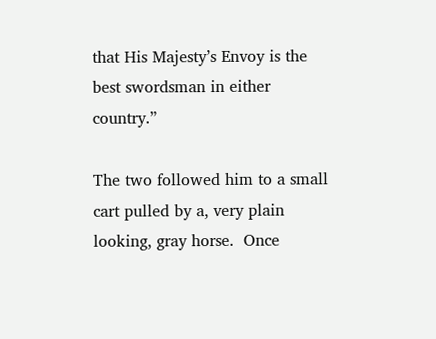that His Majesty’s Envoy is the best swordsman in either country.”

The two followed him to a small cart pulled by a, very plain looking, gray horse.  Once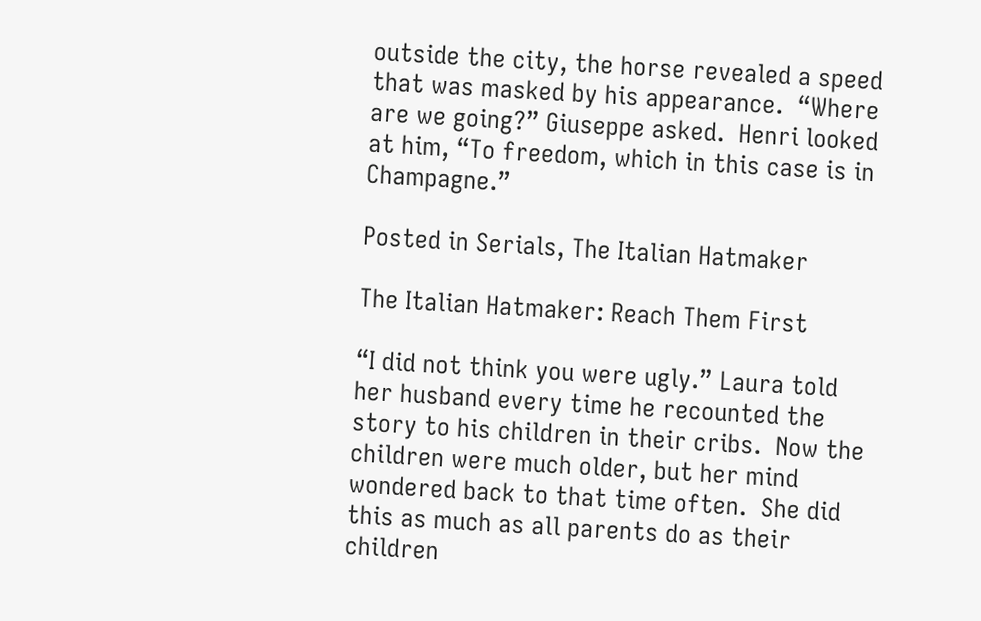outside the city, the horse revealed a speed that was masked by his appearance.  “Where are we going?” Giuseppe asked.  Henri looked at him, “To freedom, which in this case is in Champagne.”

Posted in Serials, The Italian Hatmaker

The Italian Hatmaker: Reach Them First

“I did not think you were ugly.” Laura told her husband every time he recounted the story to his children in their cribs.  Now the children were much older, but her mind wondered back to that time often.  She did this as much as all parents do as their children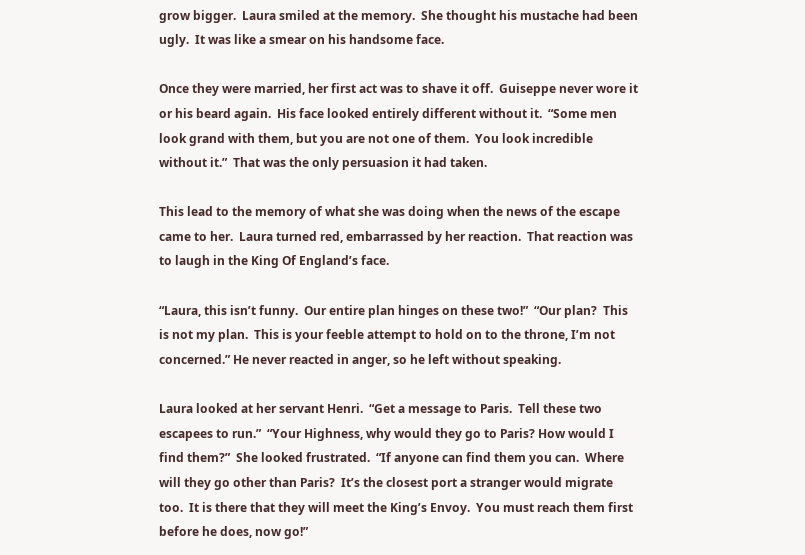grow bigger.  Laura smiled at the memory.  She thought his mustache had been ugly.  It was like a smear on his handsome face.

Once they were married, her first act was to shave it off.  Guiseppe never wore it or his beard again.  His face looked entirely different without it.  “Some men look grand with them, but you are not one of them.  You look incredible without it.”  That was the only persuasion it had taken.

This lead to the memory of what she was doing when the news of the escape came to her.  Laura turned red, embarrassed by her reaction.  That reaction was to laugh in the King Of England’s face.

“Laura, this isn’t funny.  Our entire plan hinges on these two!”  “Our plan?  This is not my plan.  This is your feeble attempt to hold on to the throne, I’m not concerned.” He never reacted in anger, so he left without speaking.

Laura looked at her servant Henri.  “Get a message to Paris.  Tell these two escapees to run.”  “Your Highness, why would they go to Paris? How would I find them?”  She looked frustrated.  “If anyone can find them you can.  Where will they go other than Paris?  It’s the closest port a stranger would migrate too.  It is there that they will meet the King’s Envoy.  You must reach them first before he does, now go!”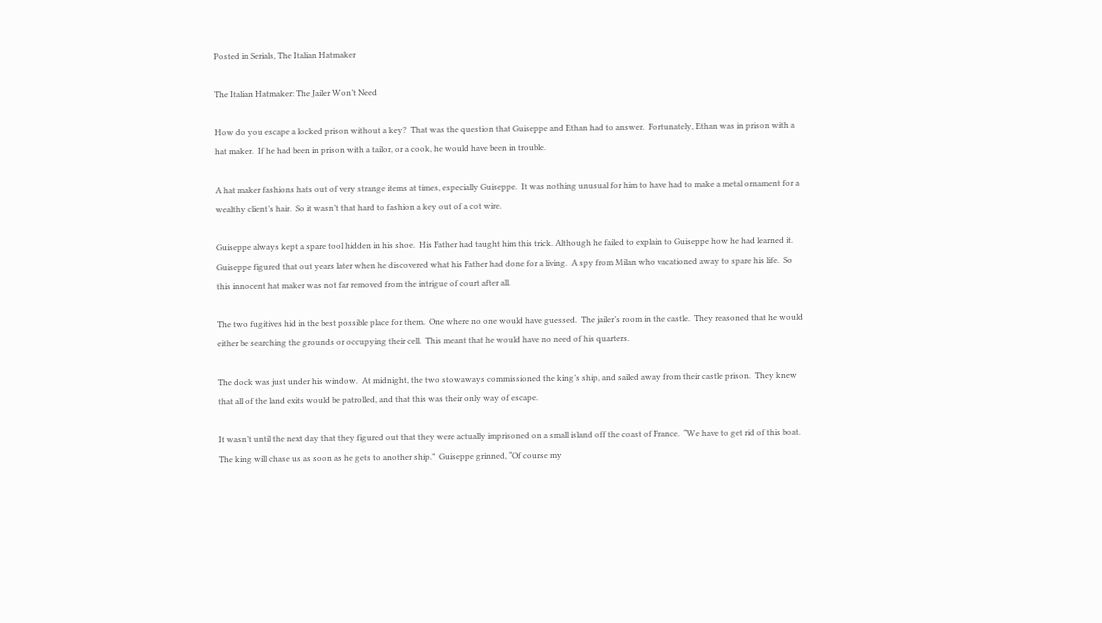Posted in Serials, The Italian Hatmaker

The Italian Hatmaker: The Jailer Won’t Need

How do you escape a locked prison without a key?  That was the question that Guiseppe and Ethan had to answer.  Fortunately, Ethan was in prison with a hat maker.  If he had been in prison with a tailor, or a cook, he would have been in trouble.

A hat maker fashions hats out of very strange items at times, especially Guiseppe.  It was nothing unusual for him to have had to make a metal ornament for a wealthy client’s hair.  So it wasn’t that hard to fashion a key out of a cot wire.

Guiseppe always kept a spare tool hidden in his shoe.  His Father had taught him this trick. Although he failed to explain to Guiseppe how he had learned it.  Guiseppe figured that out years later when he discovered what his Father had done for a living.  A spy from Milan who vacationed away to spare his life.  So this innocent hat maker was not far removed from the intrigue of court after all.

The two fugitives hid in the best possible place for them.  One where no one would have guessed.  The jailer’s room in the castle.  They reasoned that he would either be searching the grounds or occupying their cell.  This meant that he would have no need of his quarters.

The dock was just under his window.  At midnight, the two stowaways commissioned the king’s ship, and sailed away from their castle prison.  They knew that all of the land exits would be patrolled, and that this was their only way of escape.

It wasn’t until the next day that they figured out that they were actually imprisoned on a small island off the coast of France.  “We have to get rid of this boat.  The king will chase us as soon as he gets to another ship.”  Guiseppe grinned, “Of course my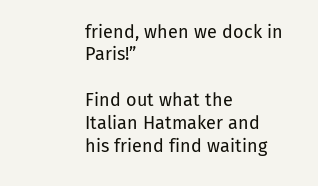friend, when we dock in Paris!”

Find out what the Italian Hatmaker and his friend find waiting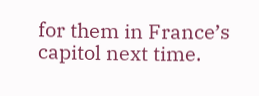for them in France’s capitol next time.